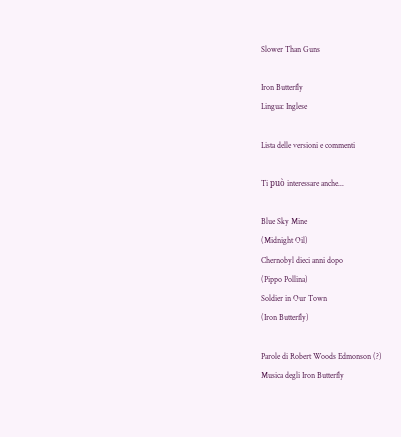Slower Than Guns

Iron Butterfly
Lingua: Inglese

Lista delle versioni e commenti

Ti può interessare anche...

Blue Sky Mine
(Midnight Oil)
Chernobyl dieci anni dopo
(Pippo Pollina)
Soldier in Our Town
(Iron Butterfly)

Parole di Robert Woods Edmonson (?)
Musica degli Iron Butterfly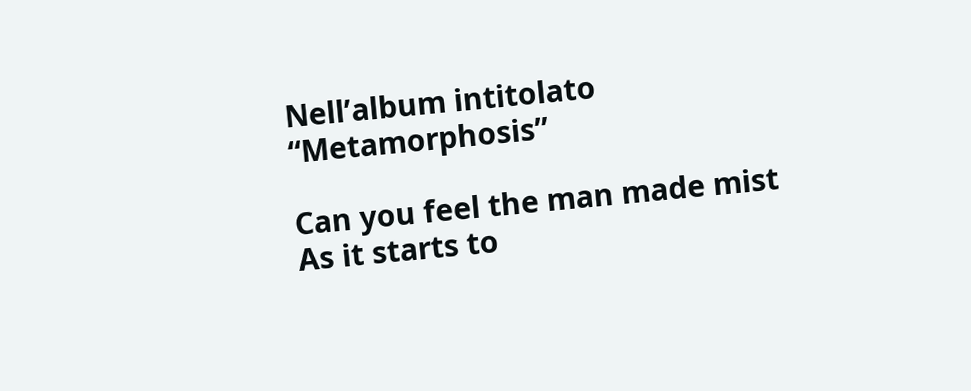Nell’album intitolato “Metamorphosis”

Can you feel the man made mist
As it starts to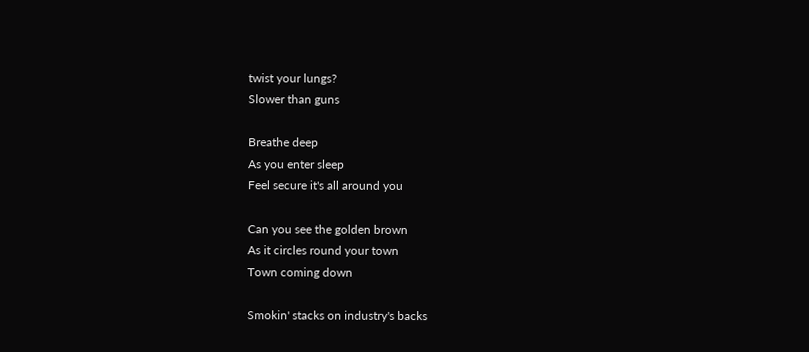twist your lungs?
Slower than guns

Breathe deep
As you enter sleep
Feel secure it's all around you

Can you see the golden brown
As it circles round your town
Town coming down

Smokin' stacks on industry's backs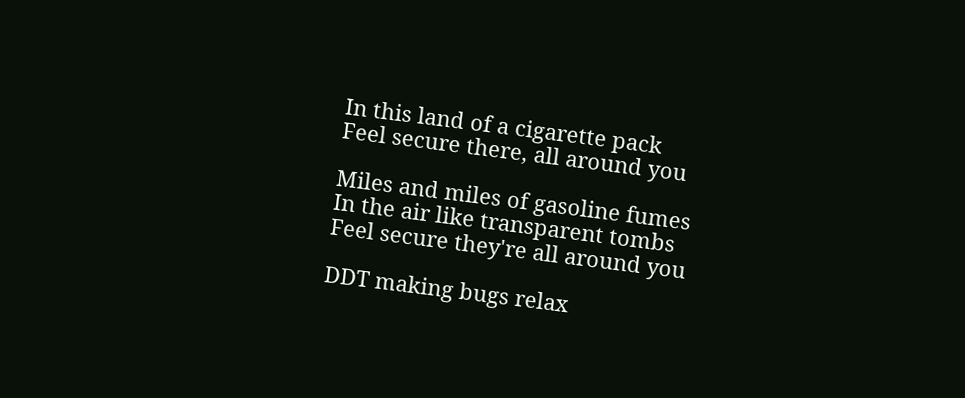In this land of a cigarette pack
Feel secure there, all around you

Miles and miles of gasoline fumes
In the air like transparent tombs
Feel secure they're all around you

DDT making bugs relax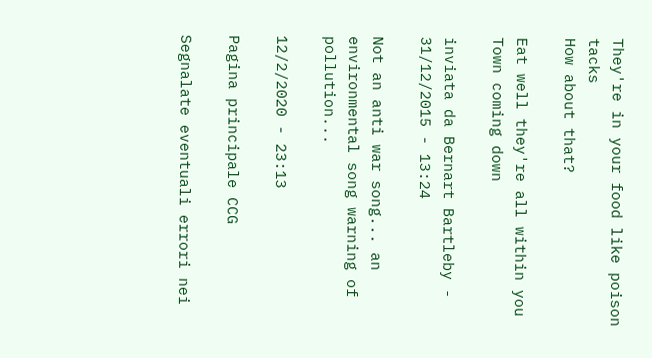They're in your food like poison tacks
How about that?

Eat well they're all within you
Town coming down

inviata da Bernart Bartleby - 31/12/2015 - 13:24

Not an anti war song... an environmental song warning of pollution...

12/2/2020 - 23:13

Pagina principale CCG

Segnalate eventuali errori nei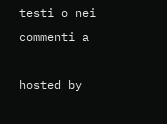testi o nei commenti a

hosted by